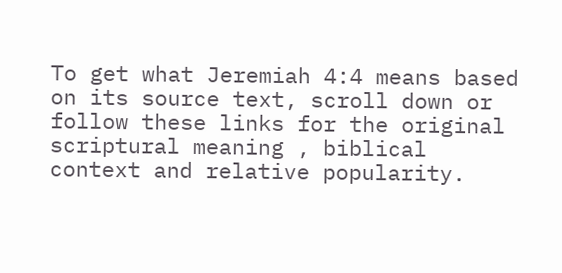To get what Jeremiah 4:4 means based on its source text, scroll down or follow these links for the original scriptural meaning , biblical context and relative popularity.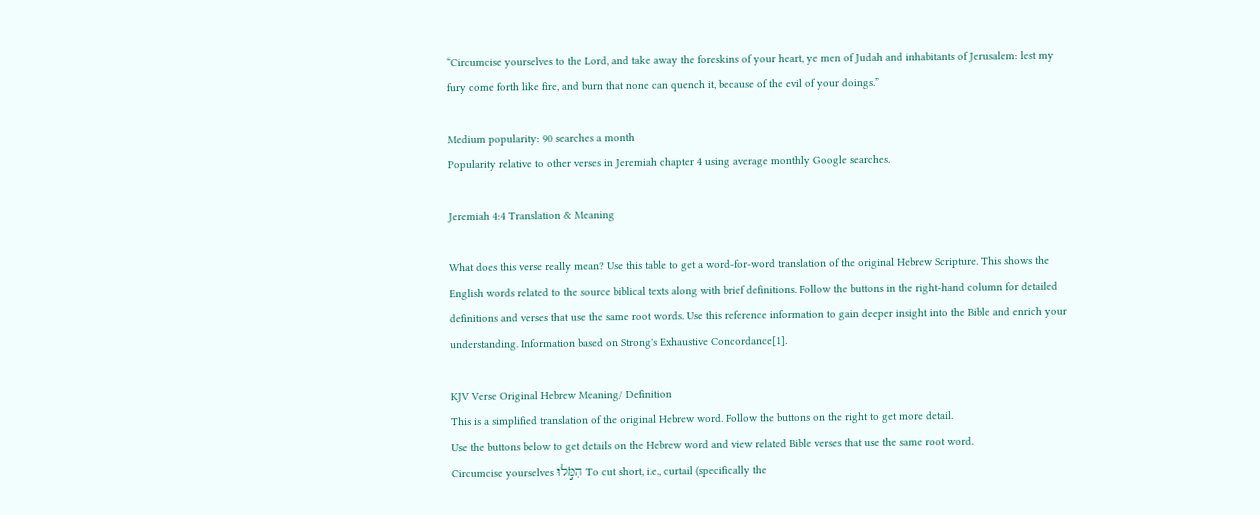“Circumcise yourselves to the Lord, and take away the foreskins of your heart, ye men of Judah and inhabitants of Jerusalem: lest my fury come forth like fire, and burn that none can quench it, because of the evil of your doings.”

Medium popularity: 90 searches a month
Popularity relative to other verses in Jeremiah chapter 4 using average monthly Google searches.

Jeremiah 4:4 Translation & Meaning

What does this verse really mean? Use this table to get a word-for-word translation of the original Hebrew Scripture. This shows the English words related to the source biblical texts along with brief definitions. Follow the buttons in the right-hand column for detailed definitions and verses that use the same root words. Use this reference information to gain deeper insight into the Bible and enrich your understanding. Information based on Strong's Exhaustive Concordance[1].

KJV Verse Original Hebrew Meaning/ Definition
This is a simplified translation of the original Hebrew word. Follow the buttons on the right to get more detail.
Use the buttons below to get details on the Hebrew word and view related Bible verses that use the same root word.
Circumcise yourselves הִמֹּ֣לוּ To cut short, i.e., curtail (specifically the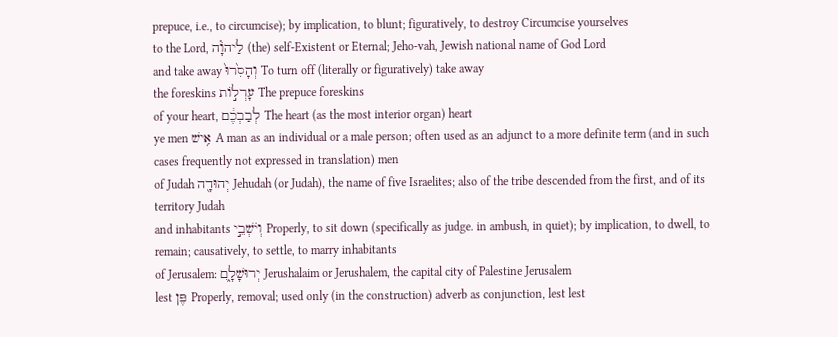prepuce, i.e., to circumcise); by implication, to blunt; figuratively, to destroy Circumcise yourselves
to the Lord, לַיהוָֹ֗ה (the) self-Existent or Eternal; Jeho-vah, Jewish national name of God Lord
and take away וְהָסִ֙רוּ֙ To turn off (literally or figuratively) take away
the foreskins עָרְל֣וֹת The prepuce foreskins
of your heart, לְבַבְכֶ֔ם The heart (as the most interior organ) heart
ye men אִ֥ישׁ A man as an individual or a male person; often used as an adjunct to a more definite term (and in such cases frequently not expressed in translation) men
of Judah יְהוּדָ֖ה Jehudah (or Judah), the name of five Israelites; also of the tribe descended from the first, and of its territory Judah
and inhabitants וְיֹשְׁבֵ֣י Properly, to sit down (specifically as judge. in ambush, in quiet); by implication, to dwell, to remain; causatively, to settle, to marry inhabitants
of Jerusalem: יְרוּשָׁלִָ֑ם Jerushalaim or Jerushalem, the capital city of Palestine Jerusalem
lest פֶּן Properly, removal; used only (in the construction) adverb as conjunction, lest lest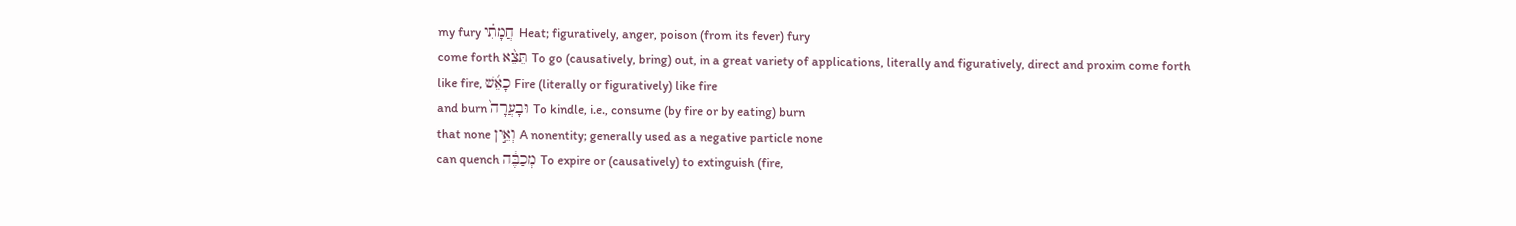my fury חֲמָתִ֗י Heat; figuratively, anger, poison (from its fever) fury
come forth תֵּצֵ֨א To go (causatively, bring) out, in a great variety of applications, literally and figuratively, direct and proxim come forth
like fire, כָאֵ֜שׁ Fire (literally or figuratively) like fire
and burn וּבָעֲרָה֙ To kindle, i.e., consume (by fire or by eating) burn
that none וְאֵ֣ין A nonentity; generally used as a negative particle none
can quench מְכַבֶּ֔ה To expire or (causatively) to extinguish (fire,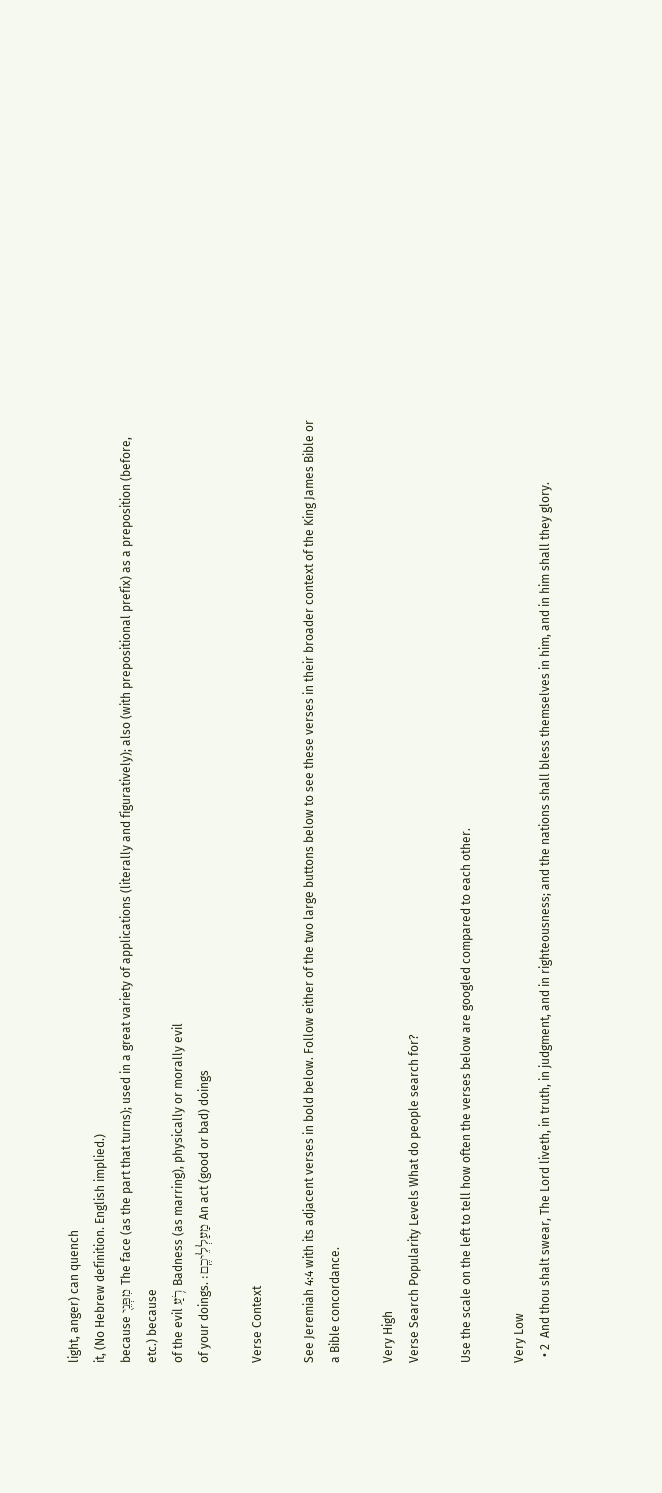light, anger) can quench
it, (No Hebrew definition. English implied.)
because מִפְּנֵ֖י The face (as the part that turns); used in a great variety of applications (literally and figuratively); also (with prepositional prefix) as a preposition (before, etc.) because
of the evil רֹ֥עַ Badness (as marring), physically or morally evil
of your doings. מַעַלְלֵיכֶֽם׃ An act (good or bad) doings

Verse Context

See Jeremiah 4:4 with its adjacent verses in bold below. Follow either of the two large buttons below to see these verses in their broader context of the King James Bible or a Bible concordance.

Very High
Verse Search Popularity Levels What do people search for?

Use the scale on the left to tell how often the verses below are googled compared to each other.

Very Low
  • 2  And thou shalt swear, The Lord liveth, in truth, in judgment, and in righteousness; and the nations shall bless themselves in him, and in him shall they glory.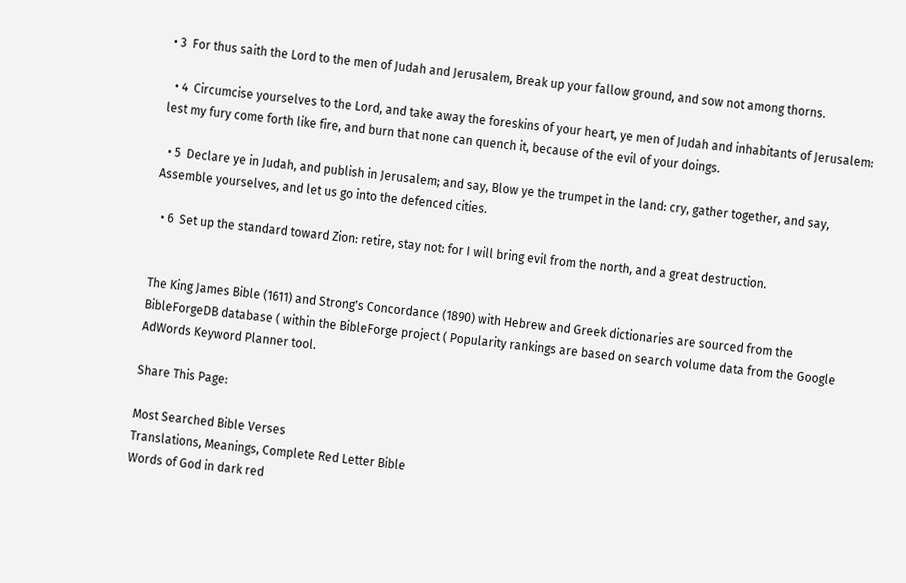• 3  For thus saith the Lord to the men of Judah and Jerusalem, Break up your fallow ground, and sow not among thorns.

  • 4  Circumcise yourselves to the Lord, and take away the foreskins of your heart, ye men of Judah and inhabitants of Jerusalem: lest my fury come forth like fire, and burn that none can quench it, because of the evil of your doings.

  • 5  Declare ye in Judah, and publish in Jerusalem; and say, Blow ye the trumpet in the land: cry, gather together, and say, Assemble yourselves, and let us go into the defenced cities.

  • 6  Set up the standard toward Zion: retire, stay not: for I will bring evil from the north, and a great destruction.


The King James Bible (1611) and Strong's Concordance (1890) with Hebrew and Greek dictionaries are sourced from the BibleForgeDB database ( within the BibleForge project ( Popularity rankings are based on search volume data from the Google AdWords Keyword Planner tool.

Share This Page:

Most Searched Bible Verses
Translations, Meanings, Complete Red Letter Bible
Words of God in dark red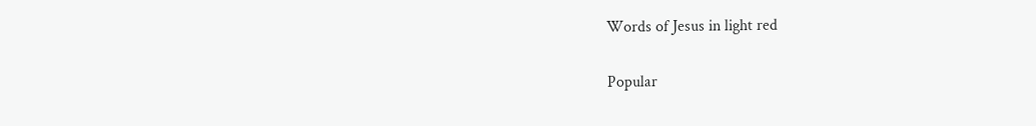Words of Jesus in light red

Popular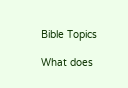Bible Topics

What does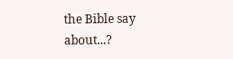the Bible say about...?